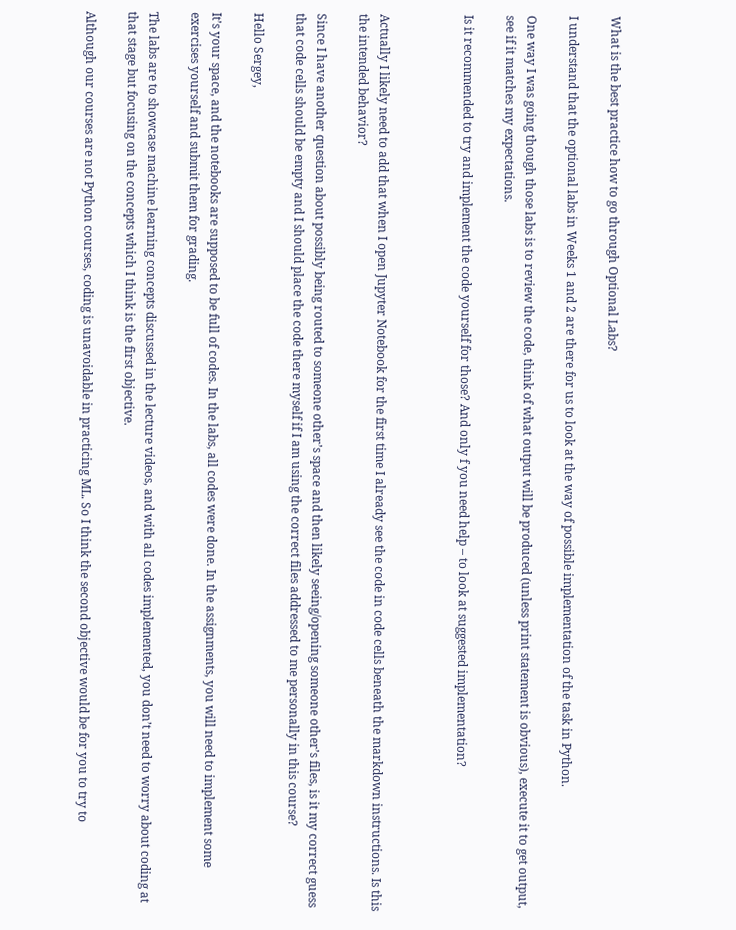What is the best practice how to go through Optional Labs?

I understand that the optional labs in Weeks 1 and 2 are there for us to look at the way of possible implementation of the task in Python.

One way I was going though those labs is to review the code, think of what output will be produced (unless print statement is obvious), execute it to get output, see if it matches my expectations.

Is it recommended to try and implement the code yourself for those? And only f you need help – to look at suggested implementation?



Actually I likely need to add that when I open Jupyter Notebook for the first time I already see the code in code cells beneath the markdown instructions. Is this the intended behavior?

Since I have another question about possibly being routed to someone other’s space and then likely seeing/opening someone other’s files, is it my correct guess that code cells should be empty and I should place the code there myself if I am using the correct files addressed to me personally in this course?

Hello Sergey,

It’s your space, and the notebooks are supposed to be full of codes. In the labs, all codes were done. In the assignments, you will need to implement some exercises yourself and submit them for grading.

The labs are to showcase machine learning concepts discussed in the lecture videos, and with all codes implemented, you don’t need to worry about coding at that stage but focusing on the concepts which I think is the first objective.

Although our courses are not Python courses, coding is unavoidable in practicing ML. So I think the second objective would be for you to try to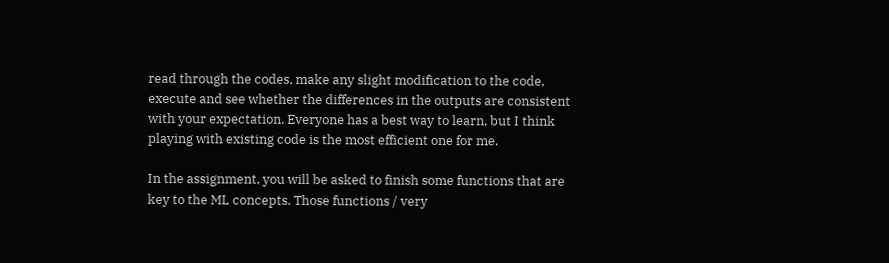read through the codes, make any slight modification to the code, execute and see whether the differences in the outputs are consistent with your expectation. Everyone has a best way to learn, but I think playing with existing code is the most efficient one for me.

In the assignment, you will be asked to finish some functions that are key to the ML concepts. Those functions / very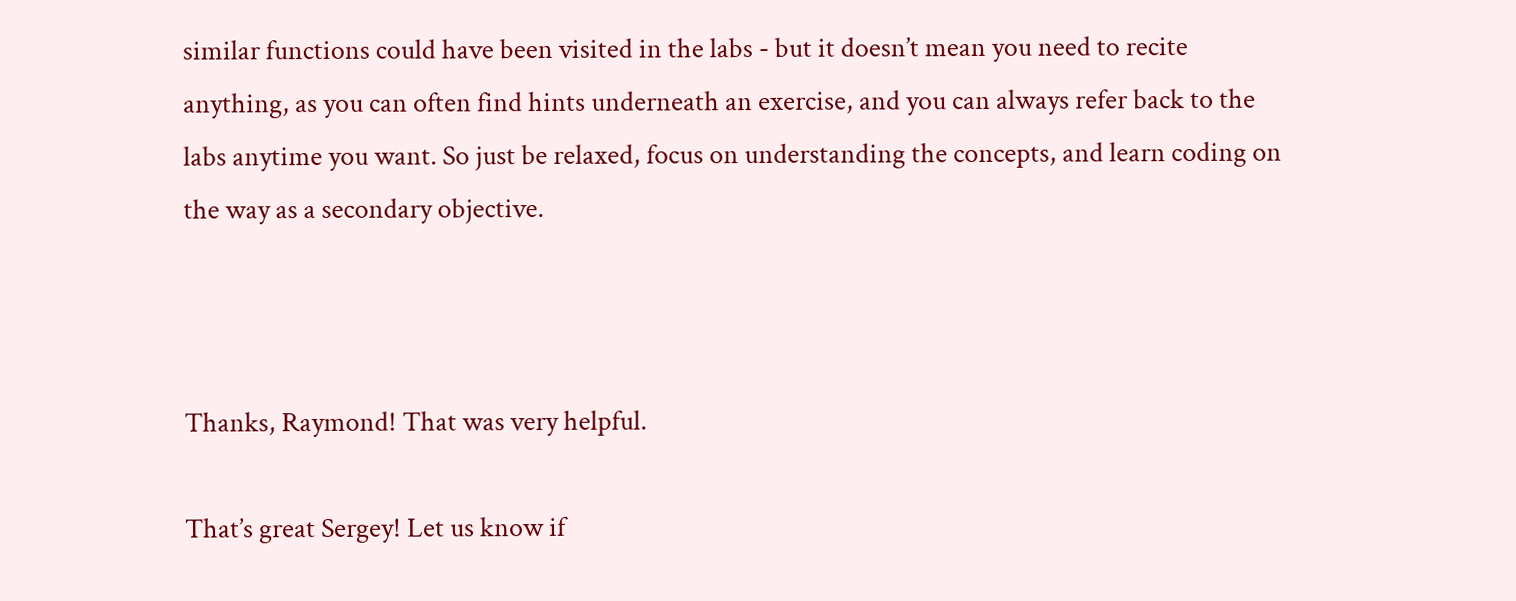similar functions could have been visited in the labs - but it doesn’t mean you need to recite anything, as you can often find hints underneath an exercise, and you can always refer back to the labs anytime you want. So just be relaxed, focus on understanding the concepts, and learn coding on the way as a secondary objective.



Thanks, Raymond! That was very helpful.

That’s great Sergey! Let us know if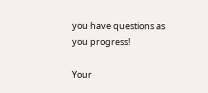you have questions as you progress!

Your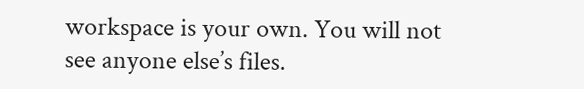workspace is your own. You will not see anyone else’s files.